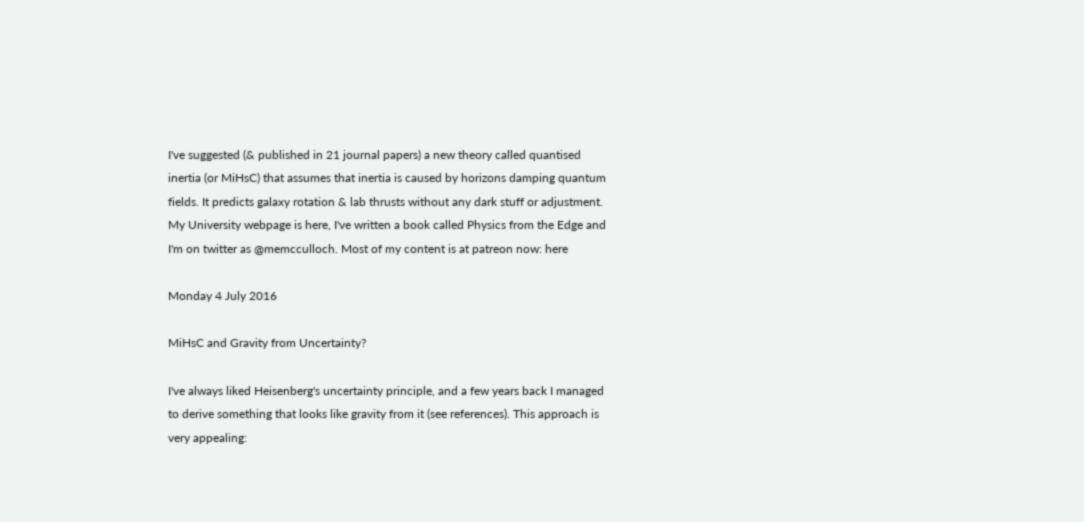I've suggested (& published in 21 journal papers) a new theory called quantised inertia (or MiHsC) that assumes that inertia is caused by horizons damping quantum fields. It predicts galaxy rotation & lab thrusts without any dark stuff or adjustment. My University webpage is here, I've written a book called Physics from the Edge and I'm on twitter as @memcculloch. Most of my content is at patreon now: here

Monday 4 July 2016

MiHsC and Gravity from Uncertainty?

I've always liked Heisenberg's uncertainty principle, and a few years back I managed to derive something that looks like gravity from it (see references). This approach is very appealing: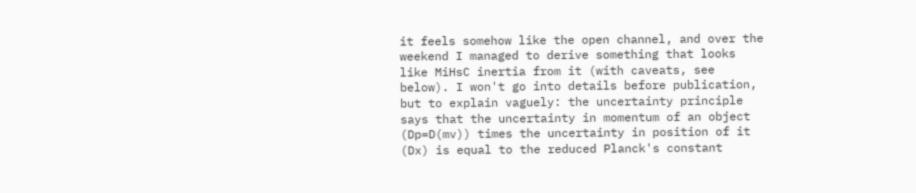it feels somehow like the open channel, and over the weekend I managed to derive something that looks like MiHsC inertia from it (with caveats, see below). I won't go into details before publication, but to explain vaguely: the uncertainty principle says that the uncertainty in momentum of an object (Dp=D(mv)) times the uncertainty in position of it (Dx) is equal to the reduced Planck's constant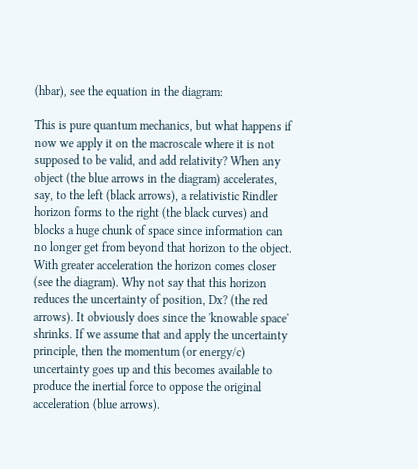(hbar), see the equation in the diagram:

This is pure quantum mechanics, but what happens if now we apply it on the macroscale where it is not supposed to be valid, and add relativity? When any object (the blue arrows in the diagram) accelerates, say, to the left (black arrows), a relativistic Rindler horizon forms to the right (the black curves) and blocks a huge chunk of space since information can no longer get from beyond that horizon to the object. With greater acceleration the horizon comes closer (see the diagram). Why not say that this horizon reduces the uncertainty of position, Dx? (the red arrows). It obviously does since the 'knowable space' shrinks. If we assume that and apply the uncertainty principle, then the momentum (or energy/c) uncertainty goes up and this becomes available to produce the inertial force to oppose the original acceleration (blue arrows).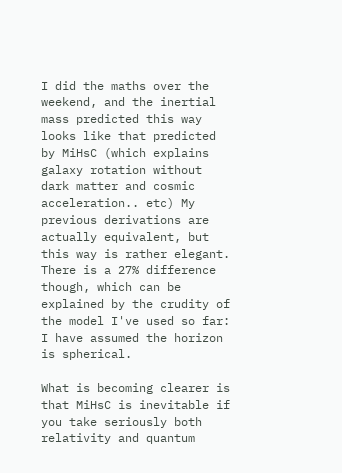I did the maths over the weekend, and the inertial mass predicted this way looks like that predicted by MiHsC (which explains galaxy rotation without dark matter and cosmic acceleration.. etc) My previous derivations are actually equivalent, but this way is rather elegant. There is a 27% difference though, which can be explained by the crudity of the model I've used so far: I have assumed the horizon is spherical.

What is becoming clearer is that MiHsC is inevitable if you take seriously both relativity and quantum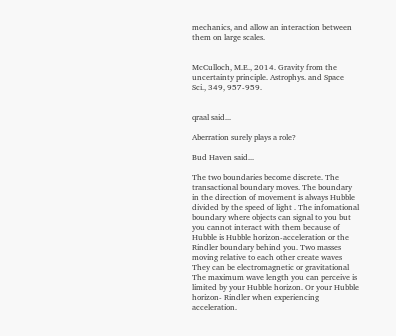mechanics, and allow an interaction between them on large scales.


McCulloch, M.E., 2014. Gravity from the uncertainty principle. Astrophys. and Space Sci., 349, 957-959.


qraal said...

Aberration surely plays a role?

Bud Haven said...

The two boundaries become discrete. The transactional boundary moves. The boundary in the direction of movement is always Hubble divided by the speed of light . The infomational boundary where objects can signal to you but you cannot interact with them because of Hubble is Hubble horizon-acceleration or the Rindler boundary behind you. Two masses moving relative to each other create waves They can be electromagnetic or gravitational The maximum wave length you can perceive is limited by your Hubble horizon. Or your Hubble horizon- Rindler when experiencing acceleration.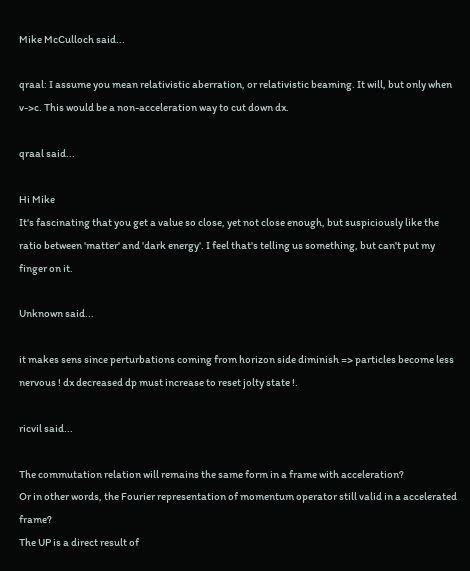Mike McCulloch said...

qraal: I assume you mean relativistic aberration, or relativistic beaming. It will, but only when v->c. This would be a non-acceleration way to cut down dx.

qraal said...

Hi Mike
It's fascinating that you get a value so close, yet not close enough, but suspiciously like the ratio between 'matter' and 'dark energy'. I feel that's telling us something, but can't put my finger on it.

Unknown said...

it makes sens since perturbations coming from horizon side diminish => particles become less nervous ! dx decreased dp must increase to reset jolty state !.

ricvil said...

The commutation relation will remains the same form in a frame with acceleration?
Or in other words, the Fourier representation of momentum operator still valid in a accelerated frame?
The UP is a direct result of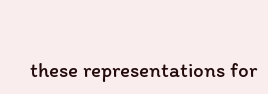these representations for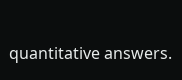quantitative answers.